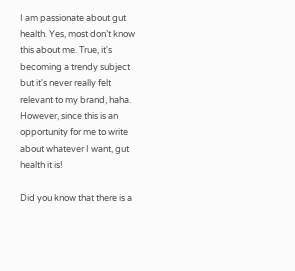I am passionate about gut health. Yes, most don’t know this about me. True, it's becoming a trendy subject but it's never really felt relevant to my brand, haha. However, since this is an opportunity for me to write about whatever I want, gut health it is!

Did you know that there is a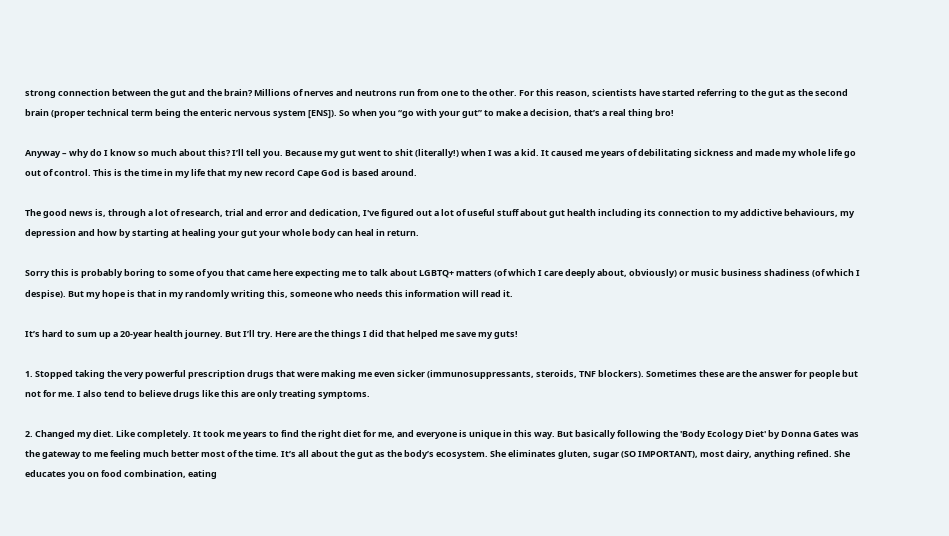strong connection between the gut and the brain? Millions of nerves and neutrons run from one to the other. For this reason, scientists have started referring to the gut as the second brain (proper technical term being the enteric nervous system [ENS]). So when you “go with your gut” to make a decision, that’s a real thing bro!

Anyway – why do I know so much about this? I’ll tell you. Because my gut went to shit (literally!) when I was a kid. It caused me years of debilitating sickness and made my whole life go out of control. This is the time in my life that my new record Cape God is based around.

The good news is, through a lot of research, trial and error and dedication, I've figured out a lot of useful stuff about gut health including its connection to my addictive behaviours, my depression and how by starting at healing your gut your whole body can heal in return.

Sorry this is probably boring to some of you that came here expecting me to talk about LGBTQ+ matters (of which I care deeply about, obviously) or music business shadiness (of which I despise). But my hope is that in my randomly writing this, someone who needs this information will read it.

It’s hard to sum up a 20-year health journey. But I’ll try. Here are the things I did that helped me save my guts!

1. Stopped taking the very powerful prescription drugs that were making me even sicker (immunosuppressants, steroids, TNF blockers). Sometimes these are the answer for people but not for me. I also tend to believe drugs like this are only treating symptoms.

2. Changed my diet. Like completely. It took me years to find the right diet for me, and everyone is unique in this way. But basically following the 'Body Ecology Diet' by Donna Gates was the gateway to me feeling much better most of the time. It’s all about the gut as the body’s ecosystem. She eliminates gluten, sugar (SO IMPORTANT), most dairy, anything refined. She educates you on food combination, eating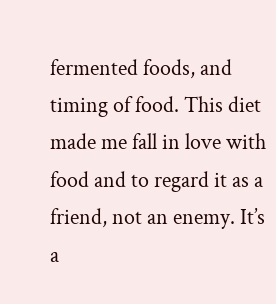fermented foods, and timing of food. This diet made me fall in love with food and to regard it as a friend, not an enemy. It’s a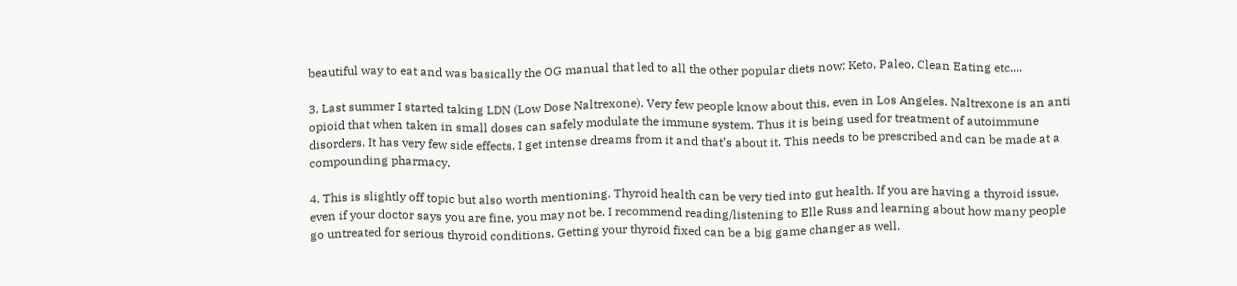beautiful way to eat and was basically the OG manual that led to all the other popular diets now: Keto, Paleo, Clean Eating etc....

3. Last summer I started taking LDN (Low Dose Naltrexone). Very few people know about this, even in Los Angeles. Naltrexone is an anti opioid that when taken in small doses can safely modulate the immune system. Thus it is being used for treatment of autoimmune disorders. It has very few side effects. I get intense dreams from it and that’s about it. This needs to be prescribed and can be made at a compounding pharmacy.

4. This is slightly off topic but also worth mentioning. Thyroid health can be very tied into gut health. If you are having a thyroid issue, even if your doctor says you are fine, you may not be. I recommend reading/listening to Elle Russ and learning about how many people go untreated for serious thyroid conditions. Getting your thyroid fixed can be a big game changer as well.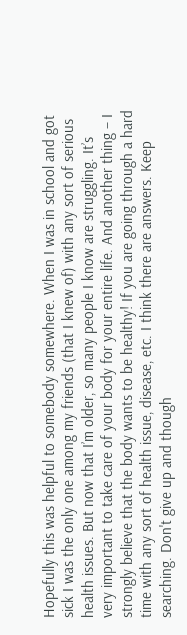Hopefully this was helpful to somebody somewhere. When I was in school and got sick I was the only one among my friends (that I knew of) with any sort of serious health issues. But now that I’m older, so many people I know are struggling. It’s very important to take care of your body for your entire life. And another thing – I strongly believe that the body wants to be healthy! If you are going through a hard time with any sort of health issue, disease, etc. I think there are answers. Keep searching. Don't give up and though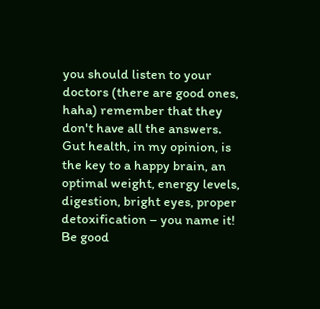you should listen to your doctors (there are good ones, haha) remember that they don't have all the answers. Gut health, in my opinion, is the key to a happy brain, an optimal weight, energy levels, digestion, bright eyes, proper detoxification – you name it! Be good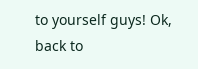to yourself guys! Ok, back to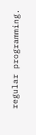regular programming.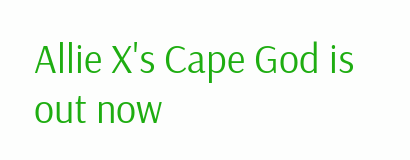Allie X's Cape God is out now